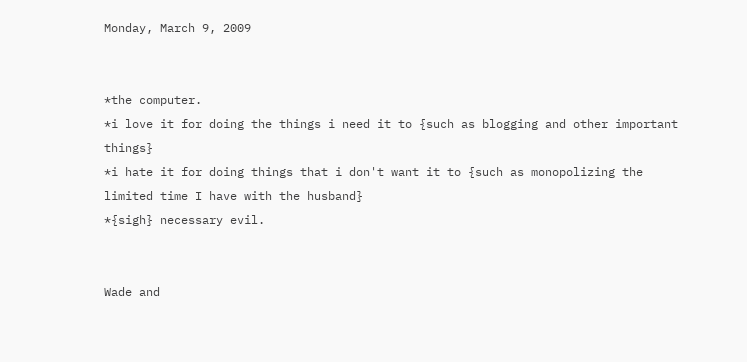Monday, March 9, 2009


*the computer.
*i love it for doing the things i need it to {such as blogging and other important things}
*i hate it for doing things that i don't want it to {such as monopolizing the limited time I have with the husband}
*{sigh} necessary evil.


Wade and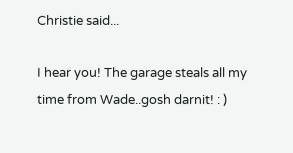Christie said...

I hear you! The garage steals all my time from Wade..gosh darnit! : )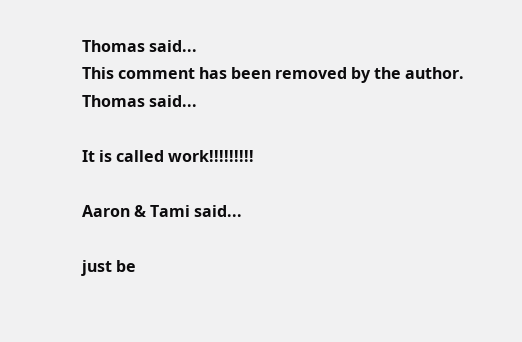Thomas said...
This comment has been removed by the author.
Thomas said...

It is called work!!!!!!!!!

Aaron & Tami said...

just be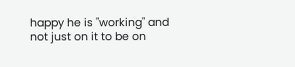happy he is "working" and not just on it to be on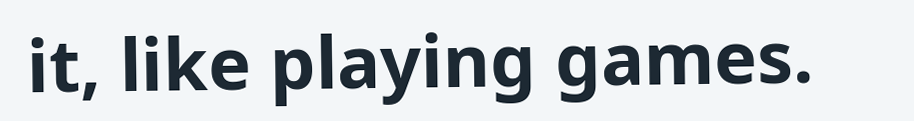it, like playing games.